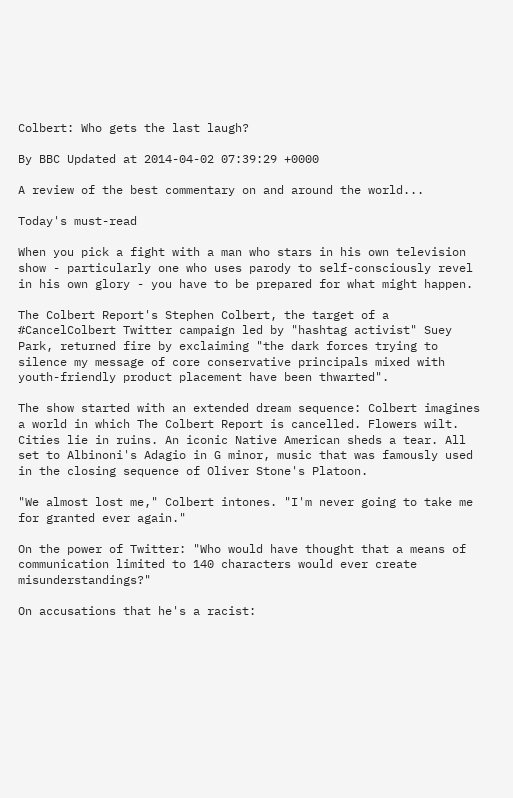Colbert: Who gets the last laugh?

By BBC Updated at 2014-04-02 07:39:29 +0000

A review of the best commentary on and around the world...

Today's must-read

When you pick a fight with a man who stars in his own television show - particularly one who uses parody to self-consciously revel in his own glory - you have to be prepared for what might happen.

The Colbert Report's Stephen Colbert, the target of a #CancelColbert Twitter campaign led by "hashtag activist" Suey Park, returned fire by exclaiming "the dark forces trying to silence my message of core conservative principals mixed with youth-friendly product placement have been thwarted".

The show started with an extended dream sequence: Colbert imagines a world in which The Colbert Report is cancelled. Flowers wilt. Cities lie in ruins. An iconic Native American sheds a tear. All set to Albinoni's Adagio in G minor, music that was famously used in the closing sequence of Oliver Stone's Platoon.

"We almost lost me," Colbert intones. "I'm never going to take me for granted ever again."

On the power of Twitter: "Who would have thought that a means of communication limited to 140 characters would ever create misunderstandings?"

On accusations that he's a racist: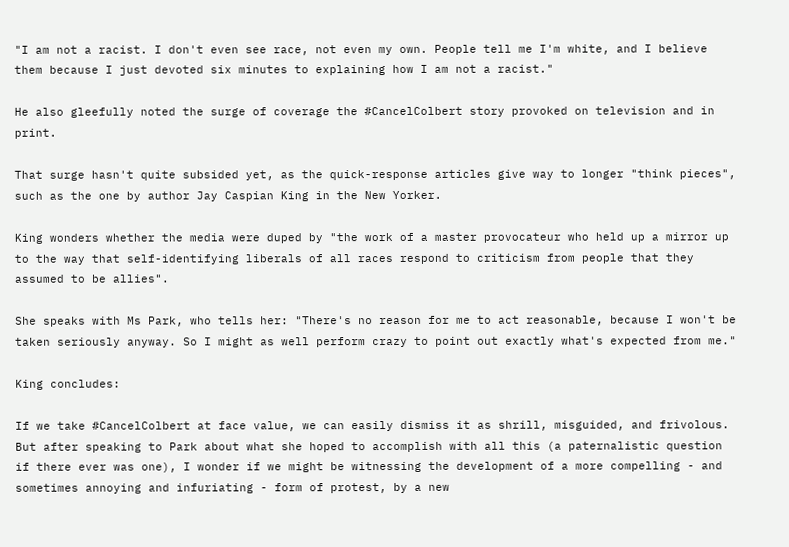"I am not a racist. I don't even see race, not even my own. People tell me I'm white, and I believe them because I just devoted six minutes to explaining how I am not a racist."

He also gleefully noted the surge of coverage the #CancelColbert story provoked on television and in print.

That surge hasn't quite subsided yet, as the quick-response articles give way to longer "think pieces", such as the one by author Jay Caspian King in the New Yorker.

King wonders whether the media were duped by "the work of a master provocateur who held up a mirror up to the way that self-identifying liberals of all races respond to criticism from people that they assumed to be allies".

She speaks with Ms Park, who tells her: "There's no reason for me to act reasonable, because I won't be taken seriously anyway. So I might as well perform crazy to point out exactly what's expected from me."

King concludes:

If we take #CancelColbert at face value, we can easily dismiss it as shrill, misguided, and frivolous. But after speaking to Park about what she hoped to accomplish with all this (a paternalistic question if there ever was one), I wonder if we might be witnessing the development of a more compelling - and sometimes annoying and infuriating - form of protest, by a new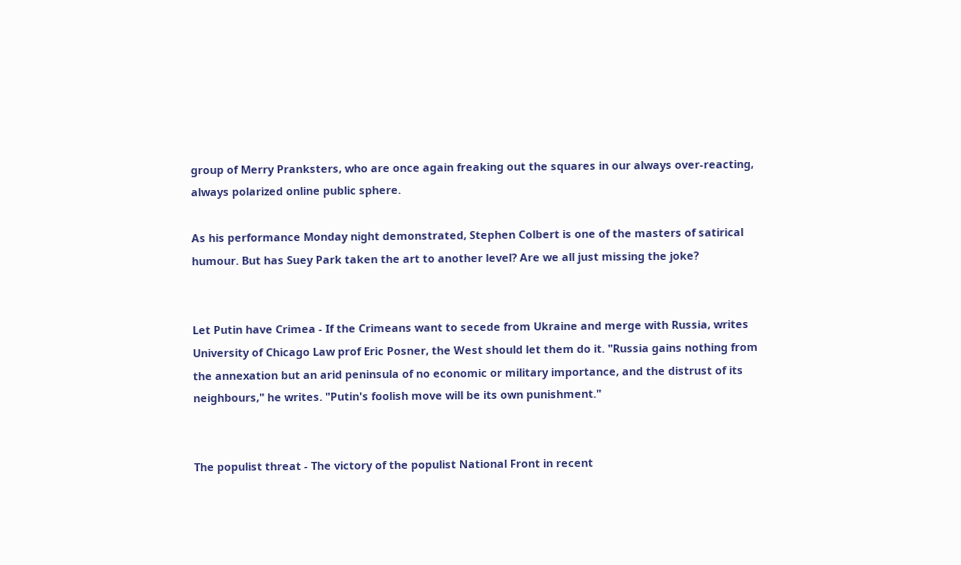group of Merry Pranksters, who are once again freaking out the squares in our always over-reacting, always polarized online public sphere.

As his performance Monday night demonstrated, Stephen Colbert is one of the masters of satirical humour. But has Suey Park taken the art to another level? Are we all just missing the joke?


Let Putin have Crimea - If the Crimeans want to secede from Ukraine and merge with Russia, writes University of Chicago Law prof Eric Posner, the West should let them do it. "Russia gains nothing from the annexation but an arid peninsula of no economic or military importance, and the distrust of its neighbours," he writes. "Putin's foolish move will be its own punishment."


The populist threat - The victory of the populist National Front in recent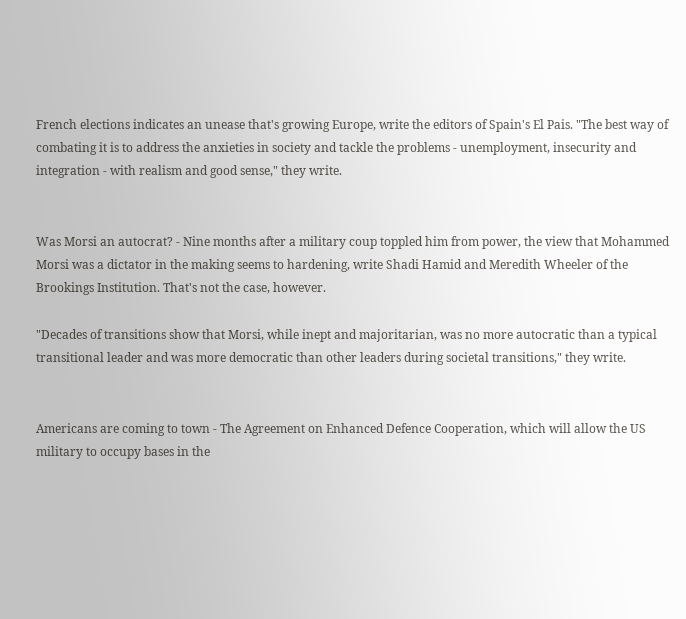French elections indicates an unease that's growing Europe, write the editors of Spain's El Pais. "The best way of combating it is to address the anxieties in society and tackle the problems - unemployment, insecurity and integration - with realism and good sense," they write.


Was Morsi an autocrat? - Nine months after a military coup toppled him from power, the view that Mohammed Morsi was a dictator in the making seems to hardening, write Shadi Hamid and Meredith Wheeler of the Brookings Institution. That's not the case, however.

"Decades of transitions show that Morsi, while inept and majoritarian, was no more autocratic than a typical transitional leader and was more democratic than other leaders during societal transitions," they write.


Americans are coming to town - The Agreement on Enhanced Defence Cooperation, which will allow the US military to occupy bases in the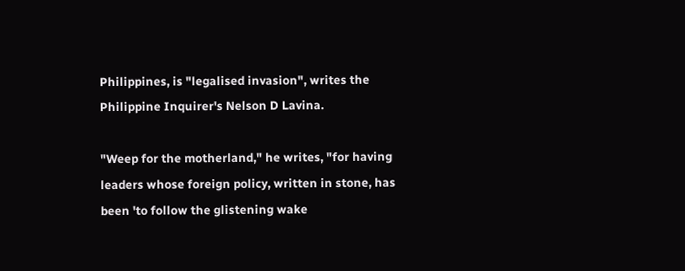Philippines, is "legalised invasion", writes the Philippine Inquirer's Nelson D Lavina.

"Weep for the motherland," he writes, "for having leaders whose foreign policy, written in stone, has been 'to follow the glistening wake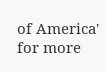of America' for more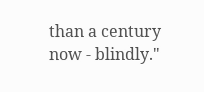than a century now - blindly."